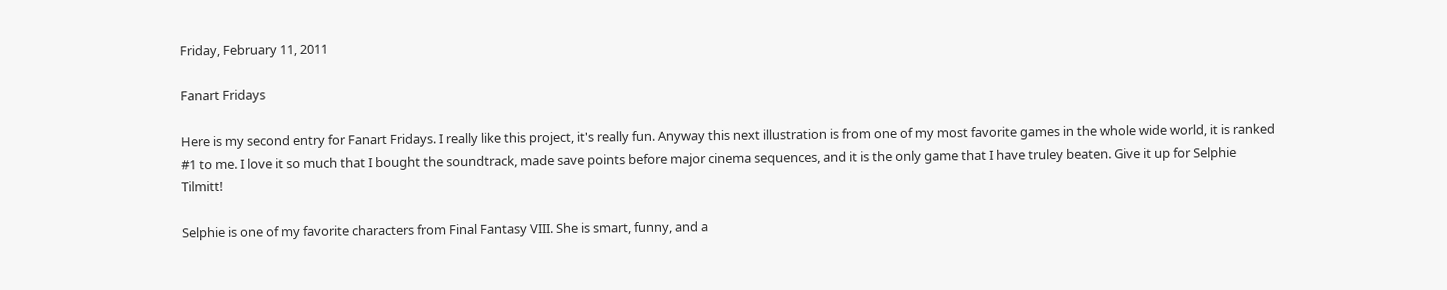Friday, February 11, 2011

Fanart Fridays

Here is my second entry for Fanart Fridays. I really like this project, it's really fun. Anyway this next illustration is from one of my most favorite games in the whole wide world, it is ranked #1 to me. I love it so much that I bought the soundtrack, made save points before major cinema sequences, and it is the only game that I have truley beaten. Give it up for Selphie Tilmitt!

Selphie is one of my favorite characters from Final Fantasy VIII. She is smart, funny, and a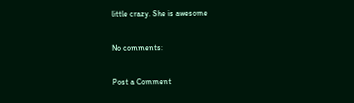little crazy. She is awesome

No comments:

Post a Comment